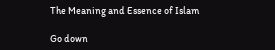The Meaning and Essence of Islam

Go down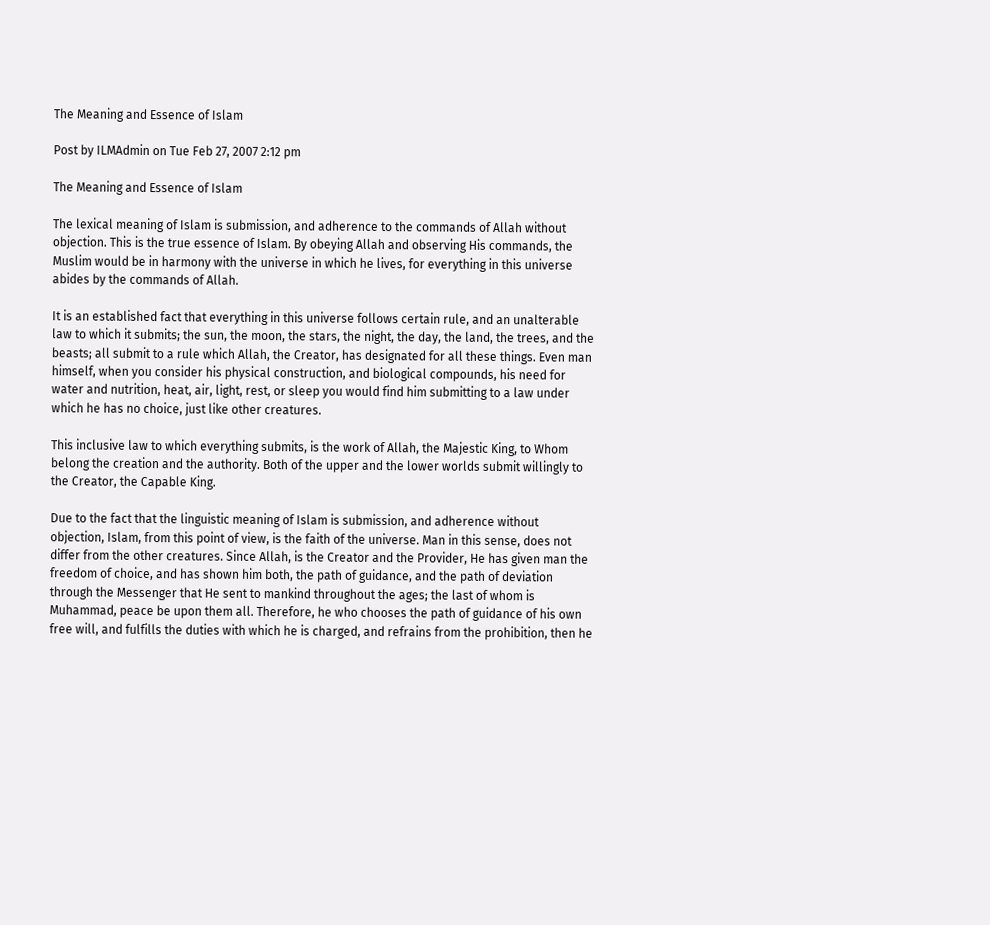The Meaning and Essence of Islam

Post by ILMAdmin on Tue Feb 27, 2007 2:12 pm

The Meaning and Essence of Islam

The lexical meaning of Islam is submission, and adherence to the commands of Allah without objection. This is the true essence of Islam. By obeying Allah and observing His commands, the Muslim would be in harmony with the universe in which he lives, for everything in this universe abides by the commands of Allah.

It is an established fact that everything in this universe follows certain rule, and an unalterable law to which it submits; the sun, the moon, the stars, the night, the day, the land, the trees, and the beasts; all submit to a rule which Allah, the Creator, has designated for all these things. Even man himself, when you consider his physical construction, and biological compounds, his need for water and nutrition, heat, air, light, rest, or sleep you would find him submitting to a law under which he has no choice, just like other creatures.

This inclusive law to which everything submits, is the work of Allah, the Majestic King, to Whom belong the creation and the authority. Both of the upper and the lower worlds submit willingly to the Creator, the Capable King.

Due to the fact that the linguistic meaning of Islam is submission, and adherence without objection, Islam, from this point of view, is the faith of the universe. Man in this sense, does not differ from the other creatures. Since Allah, is the Creator and the Provider, He has given man the freedom of choice, and has shown him both, the path of guidance, and the path of deviation through the Messenger that He sent to mankind throughout the ages; the last of whom is Muhammad, peace be upon them all. Therefore, he who chooses the path of guidance of his own free will, and fulfills the duties with which he is charged, and refrains from the prohibition, then he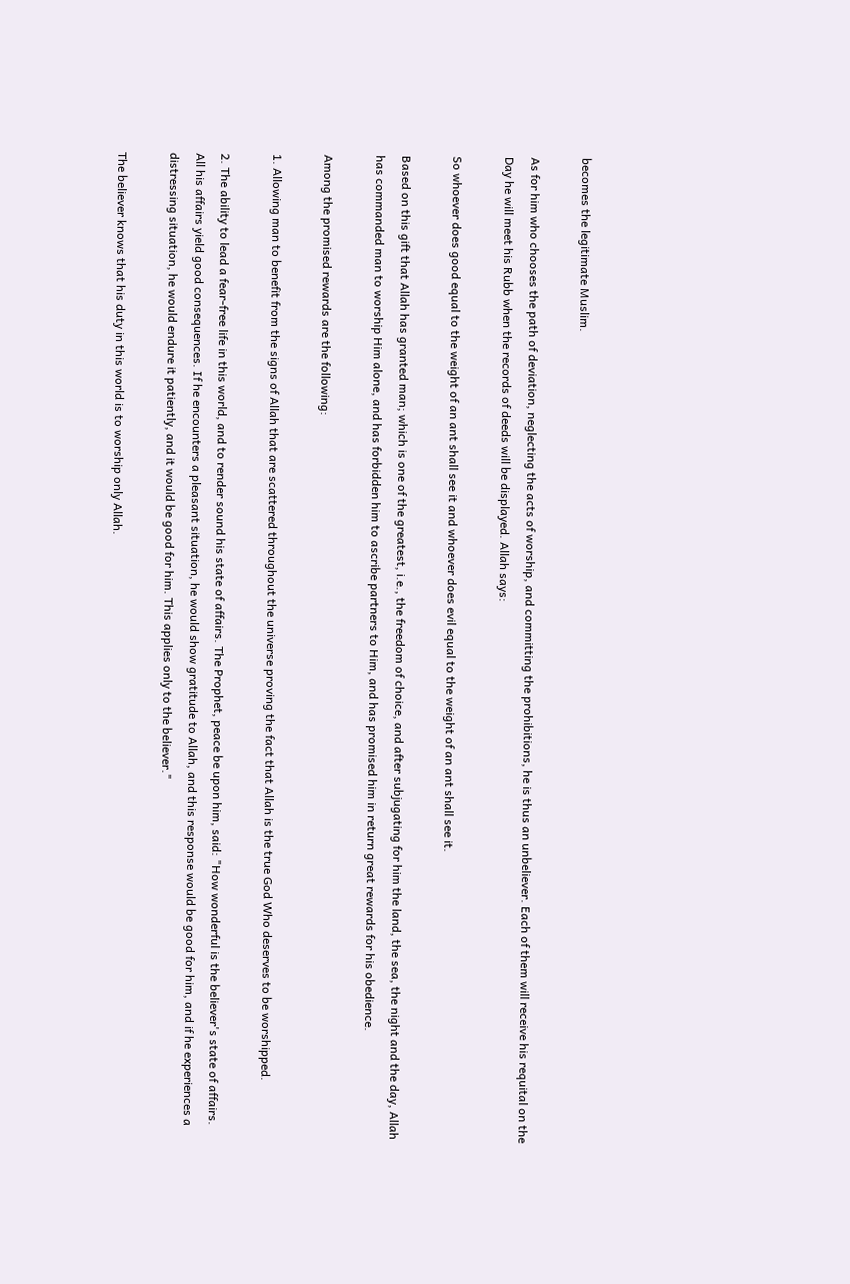becomes the legitimate Muslim.

As for him who chooses the path of deviation, neglecting the acts of worship, and committing the prohibitions, he is thus an unbeliever. Each of them will receive his requital on the Day he will meet his Rubb when the records of deeds will be displayed. Allah says:

So whoever does good equal to the weight of an ant shall see it and whoever does evil equal to the weight of an ant shall see it.

Based on this gift that Allah has granted man; which is one of the greatest, i.e., the freedom of choice, and after subjugating for him the land, the sea, the night and the day, Allah has commanded man to worship Him alone, and has forbidden him to ascribe partners to Him, and has promised him in return great rewards for his obedience.

Among the promised rewards are the following:

1. Allowing man to benefit from the signs of Allah that are scattered throughout the universe proving the fact that Allah is the true God Who deserves to be worshipped.

2. The ability to lead a fear-free life in this world, and to render sound his state of affairs. The Prophet, peace be upon him, said: "How wonderful is the believer's state of affairs. All his affairs yield good consequences. If he encounters a pleasant situation, he would show gratitude to Allah, and this response would be good for him, and if he experiences a distressing situation, he would endure it patiently, and it would be good for him. This applies only to the believer."

The believer knows that his duty in this world is to worship only Allah.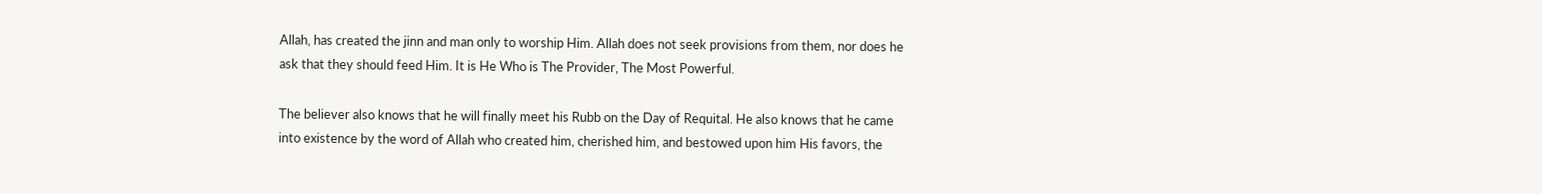Allah, has created the jinn and man only to worship Him. Allah does not seek provisions from them, nor does he ask that they should feed Him. It is He Who is The Provider, The Most Powerful.

The believer also knows that he will finally meet his Rubb on the Day of Requital. He also knows that he came into existence by the word of Allah who created him, cherished him, and bestowed upon him His favors, the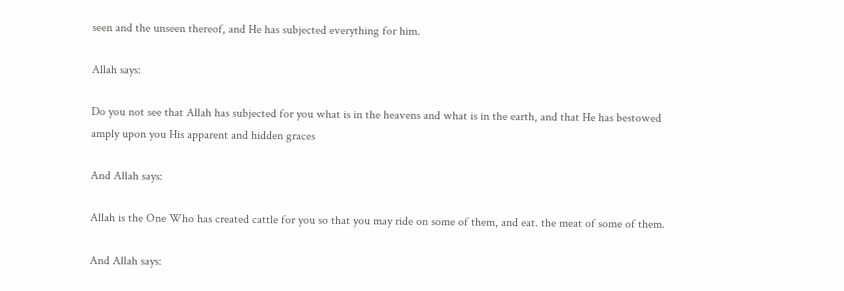seen and the unseen thereof, and He has subjected everything for him.

Allah says:

Do you not see that Allah has subjected for you what is in the heavens and what is in the earth, and that He has bestowed amply upon you His apparent and hidden graces

And Allah says:

Allah is the One Who has created cattle for you so that you may ride on some of them, and eat. the meat of some of them.

And Allah says: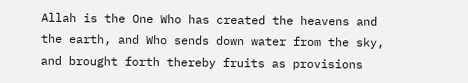Allah is the One Who has created the heavens and the earth, and Who sends down water from the sky, and brought forth thereby fruits as provisions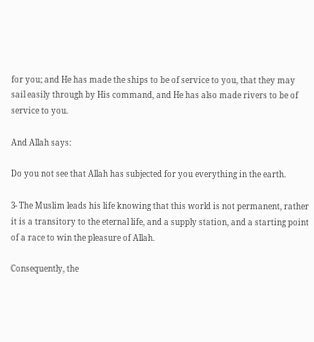for you; and He has made the ships to be of service to you, that they may sail easily through by His command, and He has also made rivers to be of service to you.

And Allah says:

Do you not see that Allah has subjected for you everything in the earth.

3- The Muslim leads his life knowing that this world is not permanent, rather it is a transitory to the eternal life, and a supply station, and a starting point of a race to win the pleasure of Allah.

Consequently, the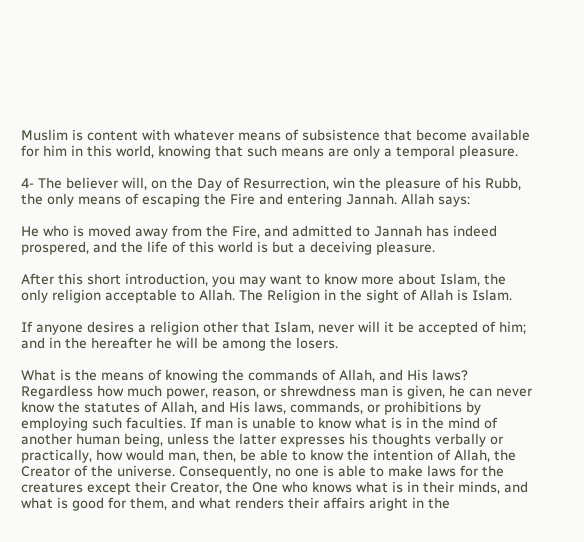Muslim is content with whatever means of subsistence that become available for him in this world, knowing that such means are only a temporal pleasure.

4- The believer will, on the Day of Resurrection, win the pleasure of his Rubb, the only means of escaping the Fire and entering Jannah. Allah says:

He who is moved away from the Fire, and admitted to Jannah has indeed prospered, and the life of this world is but a deceiving pleasure.

After this short introduction, you may want to know more about Islam, the only religion acceptable to Allah. The Religion in the sight of Allah is Islam.

If anyone desires a religion other that Islam, never will it be accepted of him; and in the hereafter he will be among the losers.

What is the means of knowing the commands of Allah, and His laws? Regardless how much power, reason, or shrewdness man is given, he can never know the statutes of Allah, and His laws, commands, or prohibitions by employing such faculties. If man is unable to know what is in the mind of another human being, unless the latter expresses his thoughts verbally or practically, how would man, then, be able to know the intention of Allah, the Creator of the universe. Consequently, no one is able to make laws for the creatures except their Creator, the One who knows what is in their minds, and what is good for them, and what renders their affairs aright in the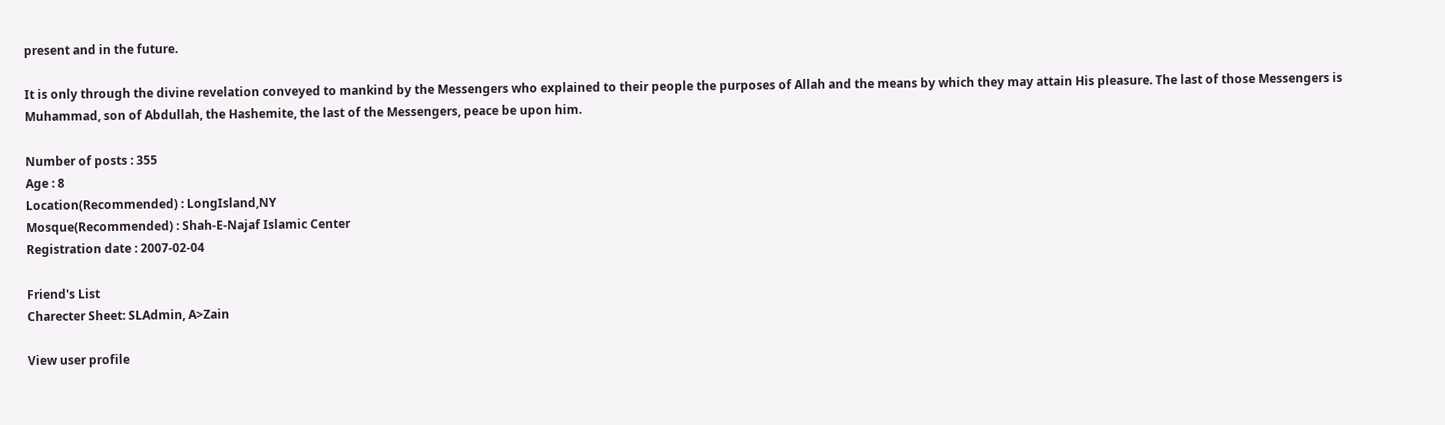present and in the future.

It is only through the divine revelation conveyed to mankind by the Messengers who explained to their people the purposes of Allah and the means by which they may attain His pleasure. The last of those Messengers is Muhammad, son of Abdullah, the Hashemite, the last of the Messengers, peace be upon him.

Number of posts : 355
Age : 8
Location(Recommended) : LongIsland,NY
Mosque(Recommended) : Shah-E-Najaf Islamic Center
Registration date : 2007-02-04

Friend's List
Charecter Sheet: SLAdmin, A>Zain

View user profile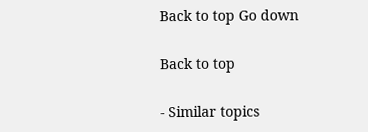Back to top Go down

Back to top

- Similar topics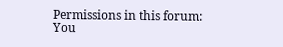Permissions in this forum:
You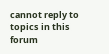cannot reply to topics in this forum